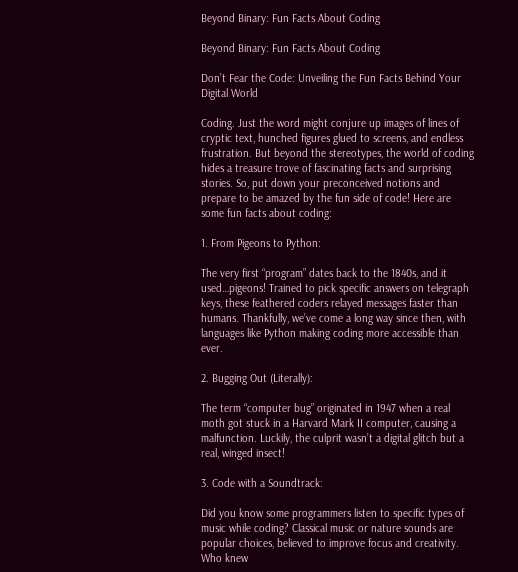Beyond Binary: Fun Facts About Coding

Beyond Binary: Fun Facts About Coding

Don’t Fear the Code: Unveiling the Fun Facts Behind Your Digital World

Coding. Just the word might conjure up images of lines of cryptic text, hunched figures glued to screens, and endless frustration. But beyond the stereotypes, the world of coding hides a treasure trove of fascinating facts and surprising stories. So, put down your preconceived notions and prepare to be amazed by the fun side of code! Here are some fun facts about coding:

1. From Pigeons to Python:

The very first “program” dates back to the 1840s, and it used…pigeons! Trained to pick specific answers on telegraph keys, these feathered coders relayed messages faster than humans. Thankfully, we’ve come a long way since then, with languages like Python making coding more accessible than ever.

2. Bugging Out (Literally):

The term “computer bug” originated in 1947 when a real moth got stuck in a Harvard Mark II computer, causing a malfunction. Luckily, the culprit wasn’t a digital glitch but a real, winged insect!

3. Code with a Soundtrack:

Did you know some programmers listen to specific types of music while coding? Classical music or nature sounds are popular choices, believed to improve focus and creativity. Who knew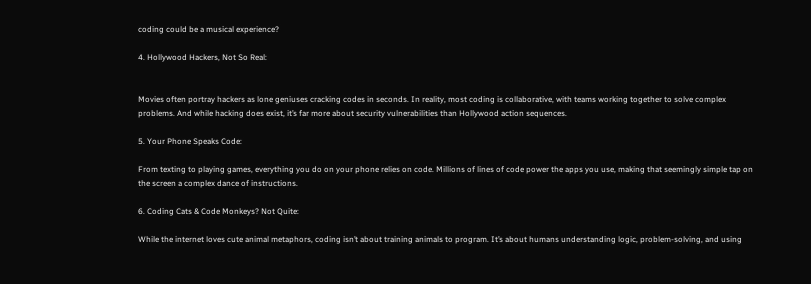coding could be a musical experience?

4. Hollywood Hackers, Not So Real:


Movies often portray hackers as lone geniuses cracking codes in seconds. In reality, most coding is collaborative, with teams working together to solve complex problems. And while hacking does exist, it’s far more about security vulnerabilities than Hollywood action sequences.

5. Your Phone Speaks Code:

From texting to playing games, everything you do on your phone relies on code. Millions of lines of code power the apps you use, making that seemingly simple tap on the screen a complex dance of instructions.

6. Coding Cats & Code Monkeys? Not Quite:

While the internet loves cute animal metaphors, coding isn’t about training animals to program. It’s about humans understanding logic, problem-solving, and using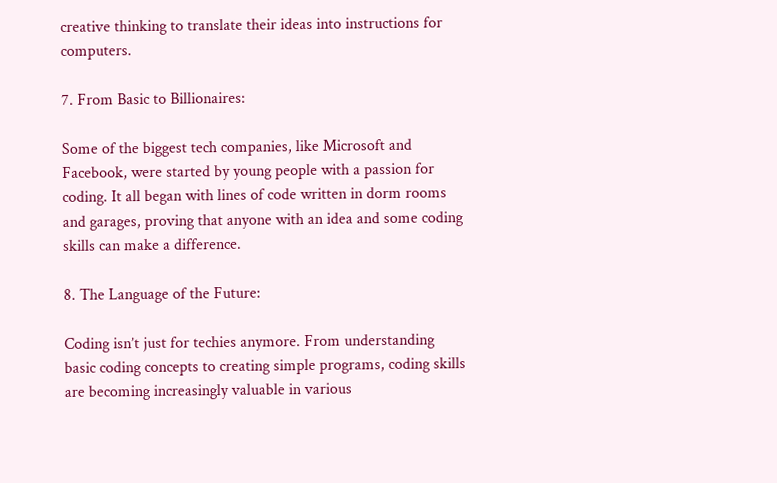creative thinking to translate their ideas into instructions for computers.

7. From Basic to Billionaires:

Some of the biggest tech companies, like Microsoft and Facebook, were started by young people with a passion for coding. It all began with lines of code written in dorm rooms and garages, proving that anyone with an idea and some coding skills can make a difference.

8. The Language of the Future:

Coding isn’t just for techies anymore. From understanding basic coding concepts to creating simple programs, coding skills are becoming increasingly valuable in various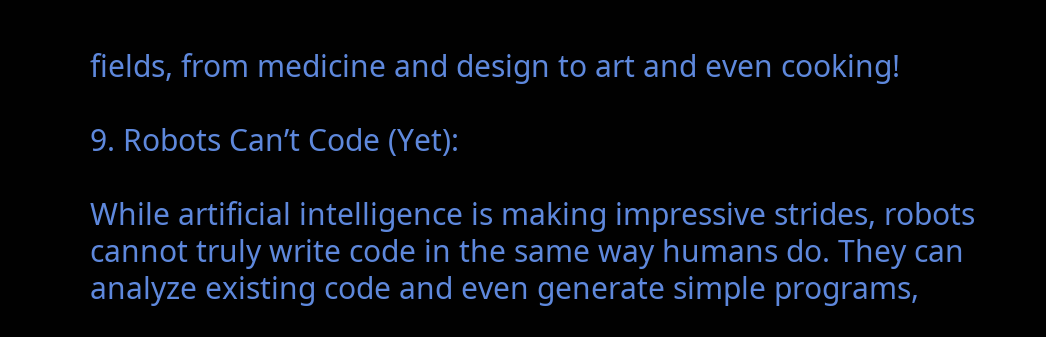fields, from medicine and design to art and even cooking!

9. Robots Can’t Code (Yet):

While artificial intelligence is making impressive strides, robots cannot truly write code in the same way humans do. They can analyze existing code and even generate simple programs,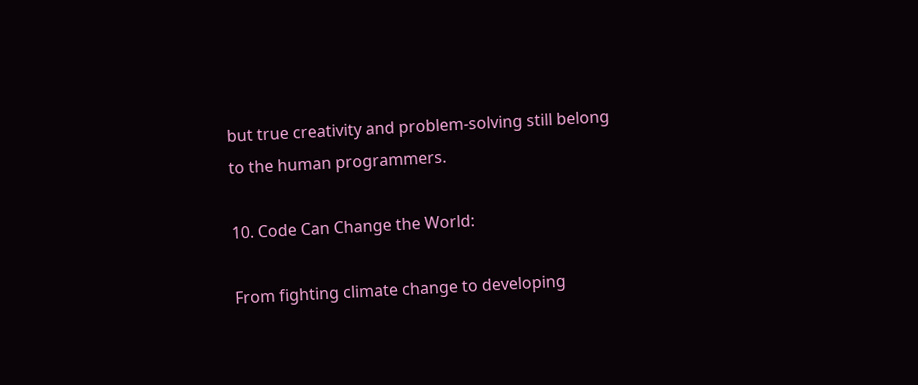but true creativity and problem-solving still belong to the human programmers.

10. Code Can Change the World:

From fighting climate change to developing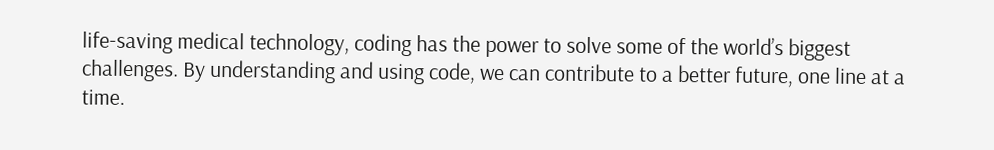life-saving medical technology, coding has the power to solve some of the world’s biggest challenges. By understanding and using code, we can contribute to a better future, one line at a time.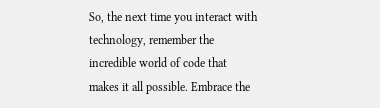So, the next time you interact with technology, remember the incredible world of code that makes it all possible. Embrace the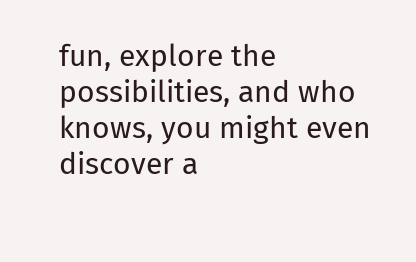fun, explore the possibilities, and who knows, you might even discover a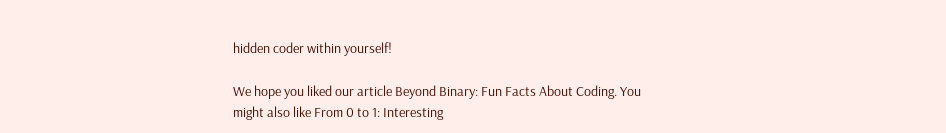hidden coder within yourself!

We hope you liked our article Beyond Binary: Fun Facts About Coding. You might also like From 0 to 1: Interesting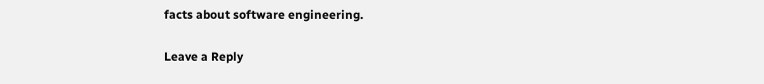facts about software engineering.

Leave a Reply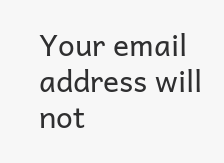Your email address will not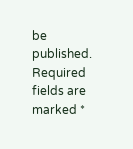be published. Required fields are marked *